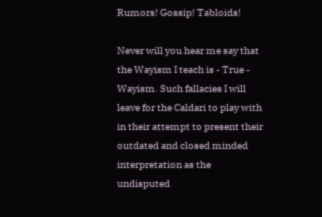Rumors! Gossip! Tabloids!

Never will you hear me say that the Wayism I teach is - True - Wayism. Such fallacies I will leave for the Caldari to play with in their attempt to present their outdated and closed minded interpretation as the undisputed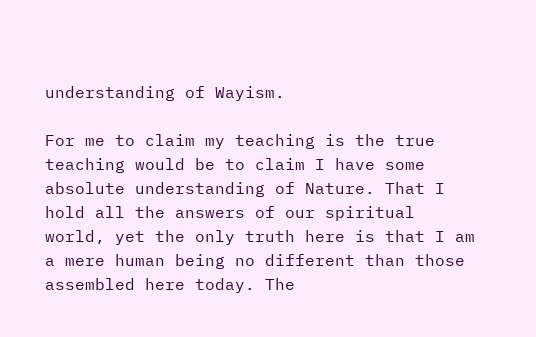understanding of Wayism.

For me to claim my teaching is the true teaching would be to claim I have some absolute understanding of Nature. That I hold all the answers of our spiritual world, yet the only truth here is that I am a mere human being no different than those assembled here today. The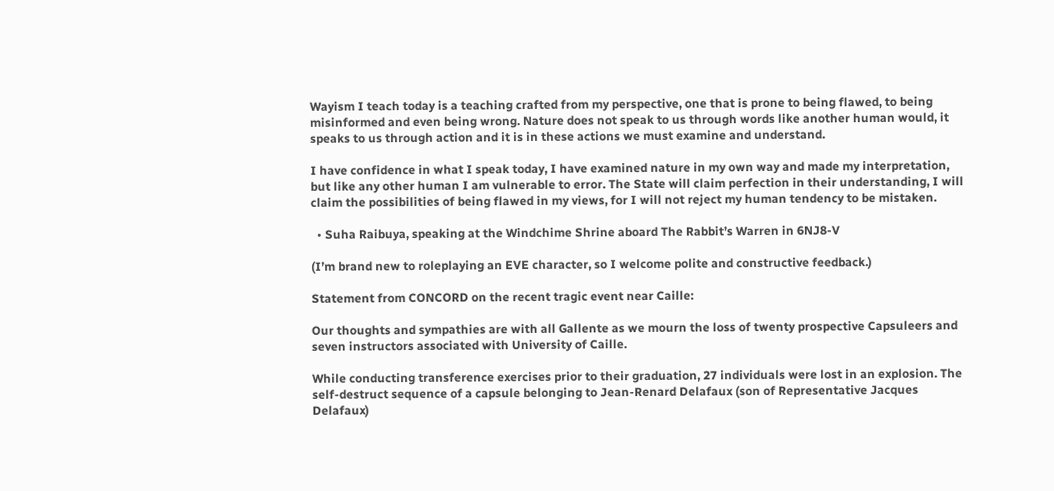Wayism I teach today is a teaching crafted from my perspective, one that is prone to being flawed, to being misinformed and even being wrong. Nature does not speak to us through words like another human would, it speaks to us through action and it is in these actions we must examine and understand.

I have confidence in what I speak today, I have examined nature in my own way and made my interpretation, but like any other human I am vulnerable to error. The State will claim perfection in their understanding, I will claim the possibilities of being flawed in my views, for I will not reject my human tendency to be mistaken.

  • Suha Raibuya, speaking at the Windchime Shrine aboard The Rabbit’s Warren in 6NJ8-V

(I’m brand new to roleplaying an EVE character, so I welcome polite and constructive feedback.)

Statement from CONCORD on the recent tragic event near Caille:

Our thoughts and sympathies are with all Gallente as we mourn the loss of twenty prospective Capsuleers and seven instructors associated with University of Caille.

While conducting transference exercises prior to their graduation, 27 individuals were lost in an explosion. The self-destruct sequence of a capsule belonging to Jean-Renard Delafaux (son of Representative Jacques Delafaux)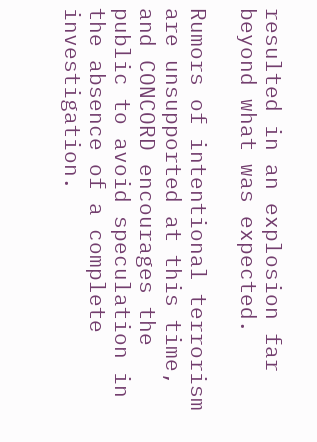resulted in an explosion far beyond what was expected.

Rumors of intentional terrorism are unsupported at this time, and CONCORD encourages the public to avoid speculation in the absence of a complete investigation.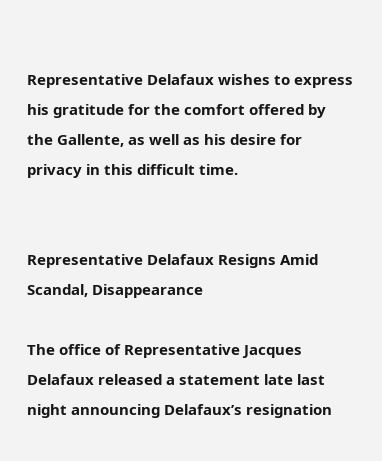Representative Delafaux wishes to express his gratitude for the comfort offered by the Gallente, as well as his desire for privacy in this difficult time.


Representative Delafaux Resigns Amid Scandal, Disappearance

The office of Representative Jacques Delafaux released a statement late last night announcing Delafaux’s resignation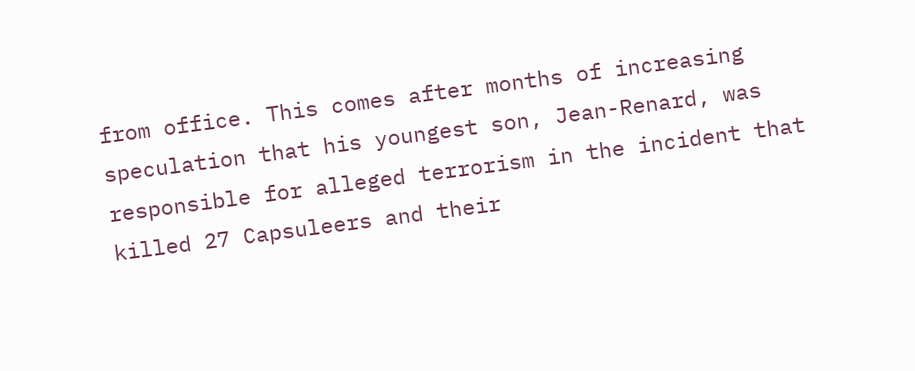from office. This comes after months of increasing speculation that his youngest son, Jean-Renard, was responsible for alleged terrorism in the incident that killed 27 Capsuleers and their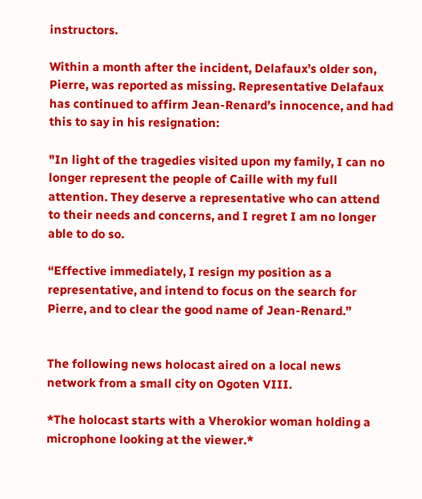instructors.

Within a month after the incident, Delafaux’s older son, Pierre, was reported as missing. Representative Delafaux has continued to affirm Jean-Renard’s innocence, and had this to say in his resignation:

"In light of the tragedies visited upon my family, I can no longer represent the people of Caille with my full attention. They deserve a representative who can attend to their needs and concerns, and I regret I am no longer able to do so.

“Effective immediately, I resign my position as a representative, and intend to focus on the search for Pierre, and to clear the good name of Jean-Renard.”


The following news holocast aired on a local news network from a small city on Ogoten VIII.

*The holocast starts with a Vherokior woman holding a microphone looking at the viewer.*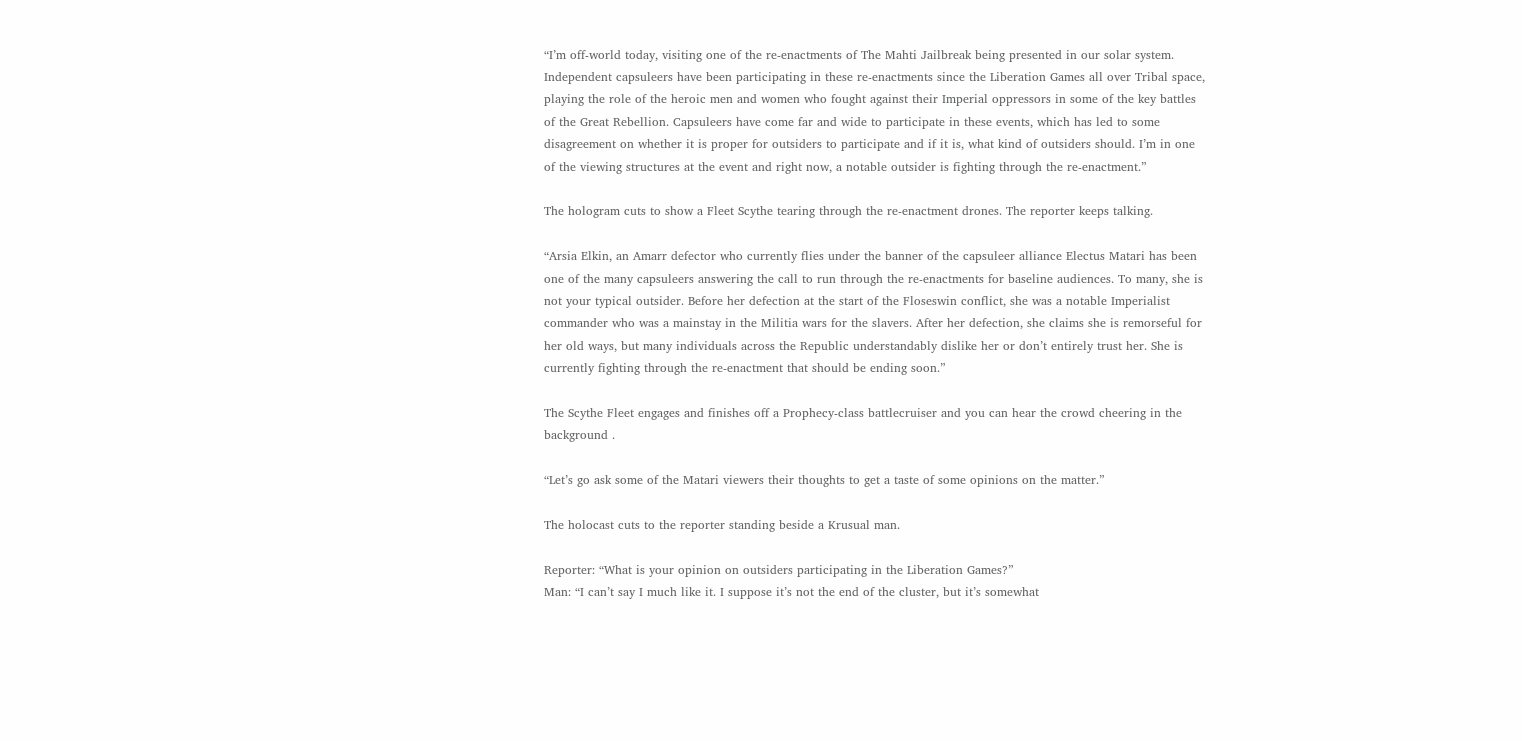“I’m off-world today, visiting one of the re-enactments of The Mahti Jailbreak being presented in our solar system. Independent capsuleers have been participating in these re-enactments since the Liberation Games all over Tribal space, playing the role of the heroic men and women who fought against their Imperial oppressors in some of the key battles of the Great Rebellion. Capsuleers have come far and wide to participate in these events, which has led to some disagreement on whether it is proper for outsiders to participate and if it is, what kind of outsiders should. I’m in one of the viewing structures at the event and right now, a notable outsider is fighting through the re-enactment.”

The hologram cuts to show a Fleet Scythe tearing through the re-enactment drones. The reporter keeps talking.

“Arsia Elkin, an Amarr defector who currently flies under the banner of the capsuleer alliance Electus Matari has been one of the many capsuleers answering the call to run through the re-enactments for baseline audiences. To many, she is not your typical outsider. Before her defection at the start of the Floseswin conflict, she was a notable Imperialist commander who was a mainstay in the Militia wars for the slavers. After her defection, she claims she is remorseful for her old ways, but many individuals across the Republic understandably dislike her or don’t entirely trust her. She is currently fighting through the re-enactment that should be ending soon.”

The Scythe Fleet engages and finishes off a Prophecy-class battlecruiser and you can hear the crowd cheering in the background .

“Let’s go ask some of the Matari viewers their thoughts to get a taste of some opinions on the matter.”

The holocast cuts to the reporter standing beside a Krusual man.

Reporter: “What is your opinion on outsiders participating in the Liberation Games?”
Man: “I can’t say I much like it. I suppose it’s not the end of the cluster, but it’s somewhat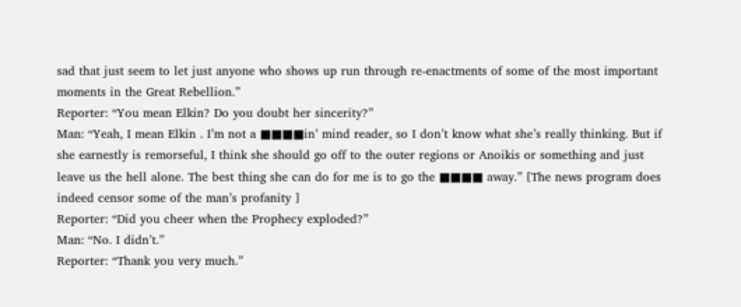sad that just seem to let just anyone who shows up run through re-enactments of some of the most important moments in the Great Rebellion.”
Reporter: “You mean Elkin? Do you doubt her sincerity?”
Man: “Yeah, I mean Elkin . I’m not a ■■■■in’ mind reader, so I don’t know what she’s really thinking. But if she earnestly is remorseful, I think she should go off to the outer regions or Anoikis or something and just leave us the hell alone. The best thing she can do for me is to go the ■■■■ away.” [The news program does indeed censor some of the man’s profanity ]
Reporter: “Did you cheer when the Prophecy exploded?”
Man: “No. I didn’t.”
Reporter: “Thank you very much.”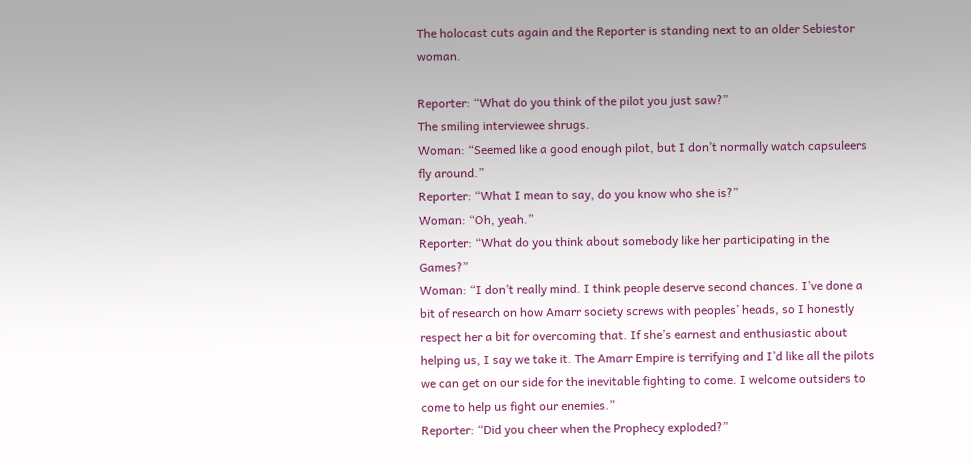The holocast cuts again and the Reporter is standing next to an older Sebiestor woman.

Reporter: “What do you think of the pilot you just saw?”
The smiling interviewee shrugs.
Woman: “Seemed like a good enough pilot, but I don’t normally watch capsuleers fly around.”
Reporter: “What I mean to say, do you know who she is?”
Woman: “Oh, yeah.”
Reporter: “What do you think about somebody like her participating in the Games?”
Woman: “I don’t really mind. I think people deserve second chances. I’ve done a bit of research on how Amarr society screws with peoples’ heads, so I honestly respect her a bit for overcoming that. If she’s earnest and enthusiastic about helping us, I say we take it. The Amarr Empire is terrifying and I’d like all the pilots we can get on our side for the inevitable fighting to come. I welcome outsiders to come to help us fight our enemies.”
Reporter: “Did you cheer when the Prophecy exploded?”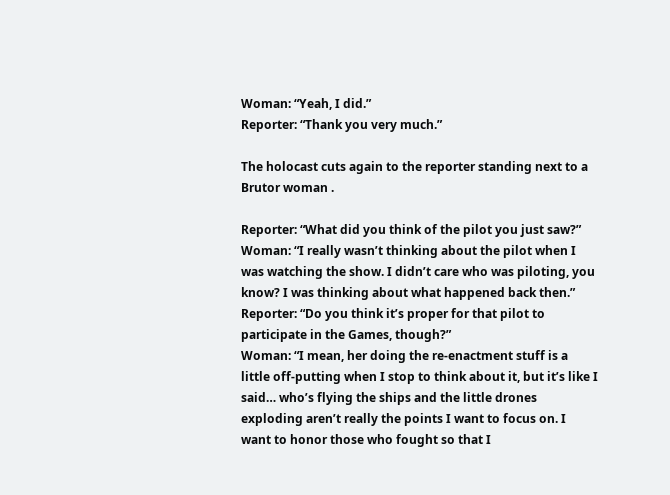Woman: “Yeah, I did.”
Reporter: “Thank you very much.”

The holocast cuts again to the reporter standing next to a Brutor woman .

Reporter: “What did you think of the pilot you just saw?”
Woman: “I really wasn’t thinking about the pilot when I was watching the show. I didn’t care who was piloting, you know? I was thinking about what happened back then.”
Reporter: “Do you think it’s proper for that pilot to participate in the Games, though?”
Woman: “I mean, her doing the re-enactment stuff is a little off-putting when I stop to think about it, but it’s like I said… who’s flying the ships and the little drones exploding aren’t really the points I want to focus on. I want to honor those who fought so that I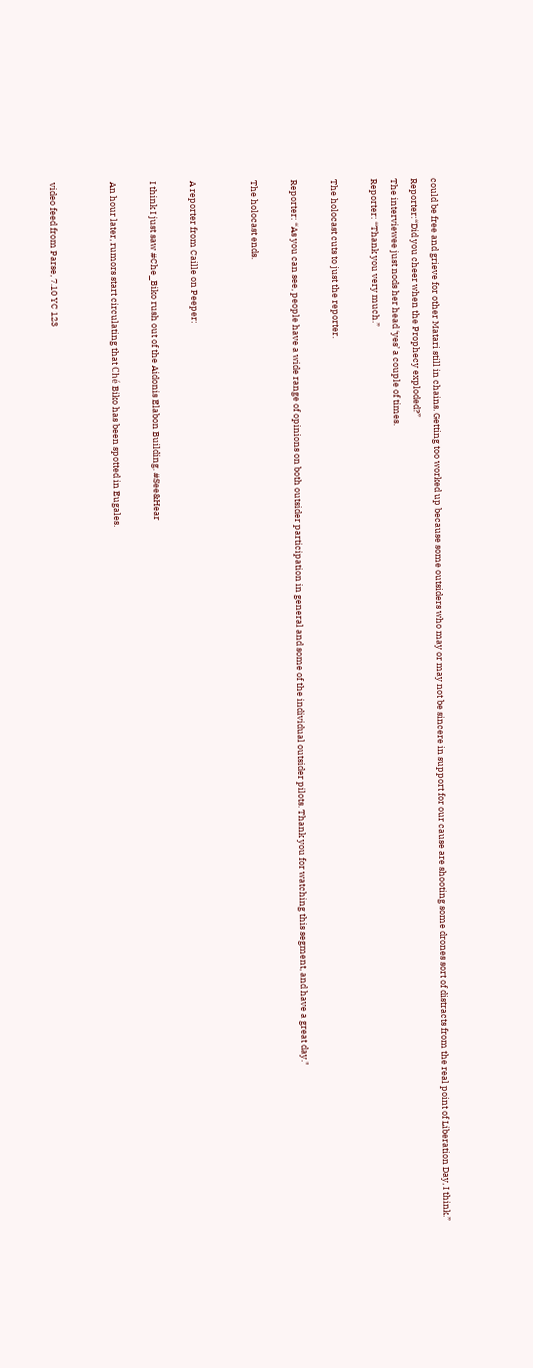could be free and grieve for other Matari still in chains. Getting too worked up because some outsiders who may or may not be sincere in support for our cause are shooting some drones sort of distracts from the real point of Liberation Day, I think.”
Reporter:“Did you cheer when the Prophecy exploded?”
The interviewee just nods her head ‘yes’ a couple of times.
Reporter: “Thank you very much.”

The holocast cuts to just the reporter.

Reporter: “As you can see, people have a wide range of opinions on both outsider participation in general and some of the individual outsider pilots. Thank you for watching this segment, and have a great day."

The holocast ends.


A reporter from Caille on Peeper:

I think I just saw #Che_Biko rush out of the Aidonis Elabon Building. #See&Hear

An hour later, rumors start circulating that Ché Biko has been spotted in Eugales.


video feed from Parse, 7.10 YC 123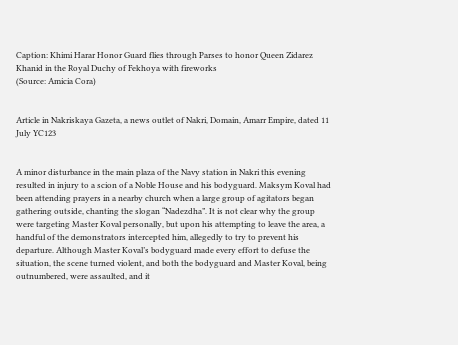Caption: Khimi Harar Honor Guard flies through Parses to honor Queen Zidarez Khanid in the Royal Duchy of Fekhoya with fireworks
(Source: Amicia Cora)


Article in Nakriskaya Gazeta, a news outlet of Nakri, Domain, Amarr Empire, dated 11 July YC123


A minor disturbance in the main plaza of the Navy station in Nakri this evening resulted in injury to a scion of a Noble House and his bodyguard. Maksym Koval had been attending prayers in a nearby church when a large group of agitators began gathering outside, chanting the slogan “Nadezdha”. It is not clear why the group were targeting Master Koval personally, but upon his attempting to leave the area, a handful of the demonstrators intercepted him, allegedly to try to prevent his departure. Although Master Koval’s bodyguard made every effort to defuse the situation, the scene turned violent, and both the bodyguard and Master Koval, being outnumbered, were assaulted, and it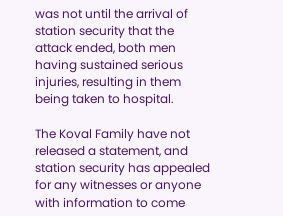was not until the arrival of station security that the attack ended, both men having sustained serious injuries, resulting in them being taken to hospital.

The Koval Family have not released a statement, and station security has appealed for any witnesses or anyone with information to come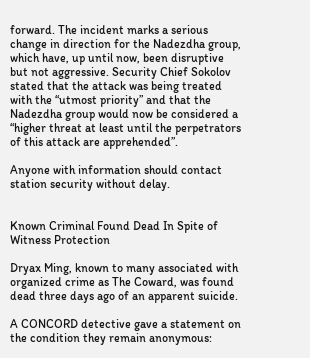forward. The incident marks a serious change in direction for the Nadezdha group, which have, up until now, been disruptive but not aggressive. Security Chief Sokolov stated that the attack was being treated with the “utmost priority” and that the Nadezdha group would now be considered a “higher threat at least until the perpetrators of this attack are apprehended”.

Anyone with information should contact station security without delay.


Known Criminal Found Dead In Spite of Witness Protection

Dryax Ming, known to many associated with organized crime as The Coward, was found dead three days ago of an apparent suicide.

A CONCORD detective gave a statement on the condition they remain anonymous: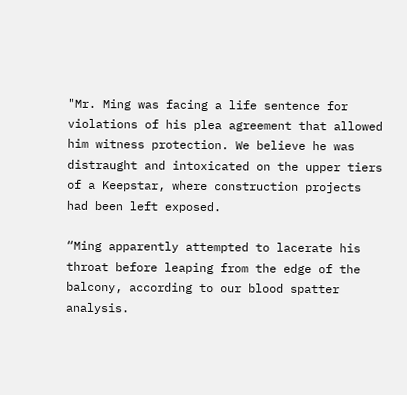"Mr. Ming was facing a life sentence for violations of his plea agreement that allowed him witness protection. We believe he was distraught and intoxicated on the upper tiers of a Keepstar, where construction projects had been left exposed.

“Ming apparently attempted to lacerate his throat before leaping from the edge of the balcony, according to our blood spatter analysis.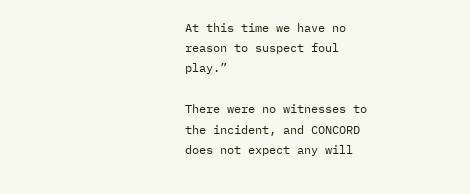At this time we have no reason to suspect foul play.”

There were no witnesses to the incident, and CONCORD does not expect any will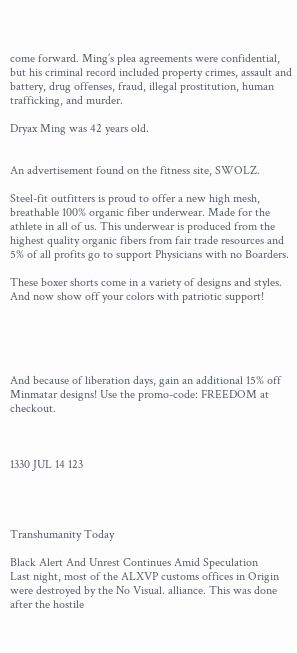come forward. Ming’s plea agreements were confidential, but his criminal record included property crimes, assault and battery, drug offenses, fraud, illegal prostitution, human trafficking, and murder.

Dryax Ming was 42 years old.


An advertisement found on the fitness site, SWOLZ.

Steel-fit outfitters is proud to offer a new high mesh, breathable 100% organic fiber underwear. Made for the athlete in all of us. This underwear is produced from the highest quality organic fibers from fair trade resources and 5% of all profits go to support Physicians with no Boarders.

These boxer shorts come in a variety of designs and styles. And now show off your colors with patriotic support!





And because of liberation days, gain an additional 15% off Minmatar designs! Use the promo-code: FREEDOM at checkout.



1330 JUL 14 123




Transhumanity Today

Black Alert And Unrest Continues Amid Speculation
Last night, most of the ALXVP customs offices in Origin were destroyed by the No Visual. alliance. This was done after the hostile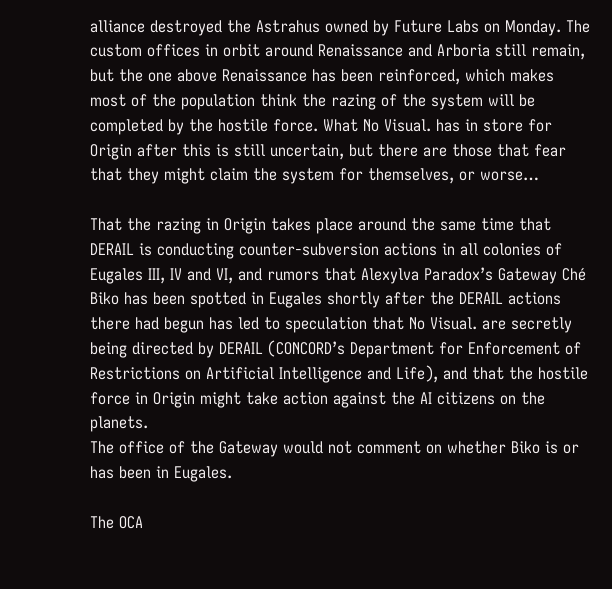alliance destroyed the Astrahus owned by Future Labs on Monday. The custom offices in orbit around Renaissance and Arboria still remain, but the one above Renaissance has been reinforced, which makes most of the population think the razing of the system will be completed by the hostile force. What No Visual. has in store for Origin after this is still uncertain, but there are those that fear that they might claim the system for themselves, or worse…

That the razing in Origin takes place around the same time that DERAIL is conducting counter-subversion actions in all colonies of Eugales III, IV and VI, and rumors that Alexylva Paradox’s Gateway Ché Biko has been spotted in Eugales shortly after the DERAIL actions there had begun has led to speculation that No Visual. are secretly being directed by DERAIL (CONCORD’s Department for Enforcement of Restrictions on Artificial Intelligence and Life), and that the hostile force in Origin might take action against the AI citizens on the planets.
The office of the Gateway would not comment on whether Biko is or has been in Eugales.

The OCA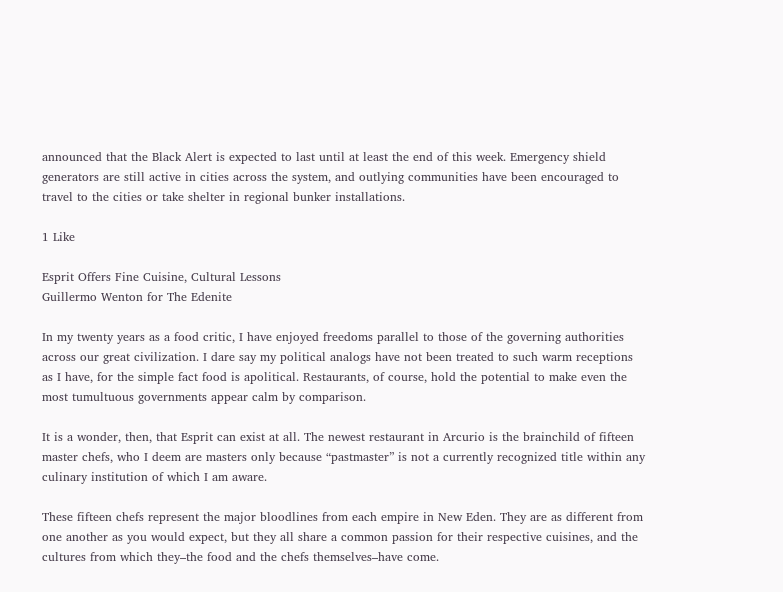announced that the Black Alert is expected to last until at least the end of this week. Emergency shield generators are still active in cities across the system, and outlying communities have been encouraged to travel to the cities or take shelter in regional bunker installations.

1 Like

Esprit Offers Fine Cuisine, Cultural Lessons
Guillermo Wenton for The Edenite

In my twenty years as a food critic, I have enjoyed freedoms parallel to those of the governing authorities across our great civilization. I dare say my political analogs have not been treated to such warm receptions as I have, for the simple fact food is apolitical. Restaurants, of course, hold the potential to make even the most tumultuous governments appear calm by comparison.

It is a wonder, then, that Esprit can exist at all. The newest restaurant in Arcurio is the brainchild of fifteen master chefs, who I deem are masters only because “pastmaster” is not a currently recognized title within any culinary institution of which I am aware.

These fifteen chefs represent the major bloodlines from each empire in New Eden. They are as different from one another as you would expect, but they all share a common passion for their respective cuisines, and the cultures from which they–the food and the chefs themselves–have come.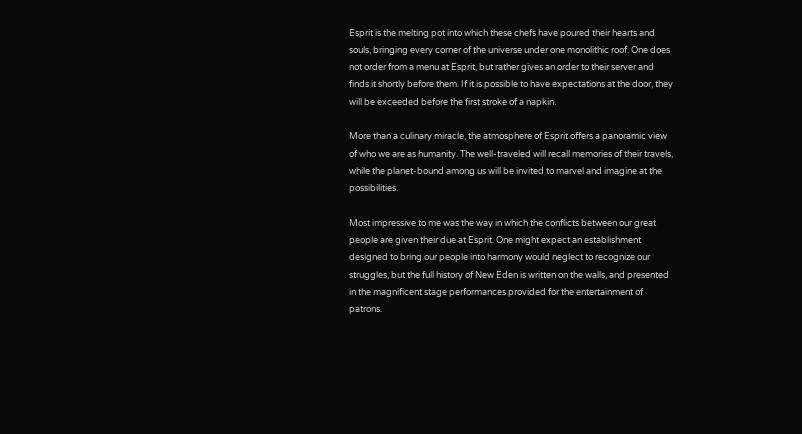Esprit is the melting pot into which these chefs have poured their hearts and souls, bringing every corner of the universe under one monolithic roof. One does not order from a menu at Esprit, but rather gives an order to their server and finds it shortly before them. If it is possible to have expectations at the door, they will be exceeded before the first stroke of a napkin.

More than a culinary miracle, the atmosphere of Esprit offers a panoramic view of who we are as humanity. The well-traveled will recall memories of their travels, while the planet-bound among us will be invited to marvel and imagine at the possibilities.

Most impressive to me was the way in which the conflicts between our great people are given their due at Esprit. One might expect an establishment designed to bring our people into harmony would neglect to recognize our struggles, but the full history of New Eden is written on the walls, and presented in the magnificent stage performances provided for the entertainment of patrons.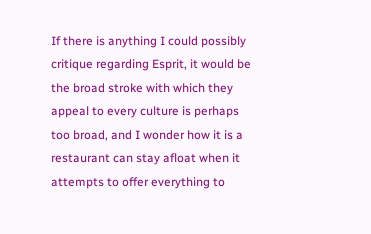If there is anything I could possibly critique regarding Esprit, it would be the broad stroke with which they appeal to every culture is perhaps too broad, and I wonder how it is a restaurant can stay afloat when it attempts to offer everything to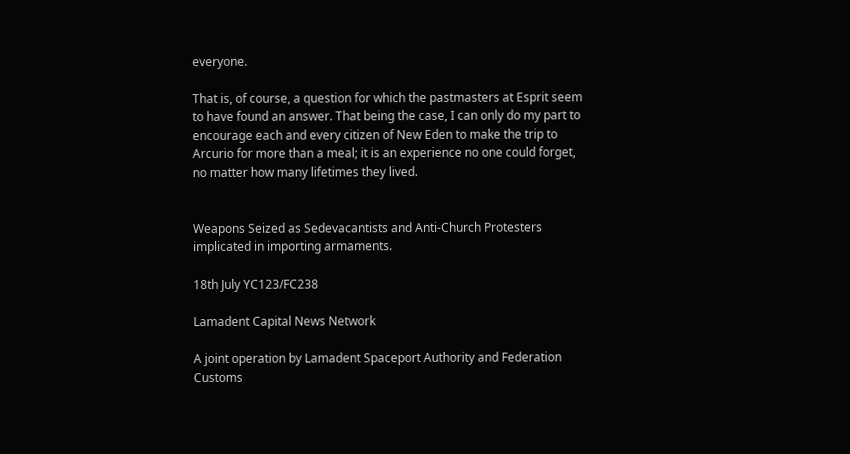everyone.

That is, of course, a question for which the pastmasters at Esprit seem to have found an answer. That being the case, I can only do my part to encourage each and every citizen of New Eden to make the trip to Arcurio for more than a meal; it is an experience no one could forget, no matter how many lifetimes they lived.


Weapons Seized as Sedevacantists and Anti-Church Protesters implicated in importing armaments.

18th July YC123/FC238

Lamadent Capital News Network

A joint operation by Lamadent Spaceport Authority and Federation Customs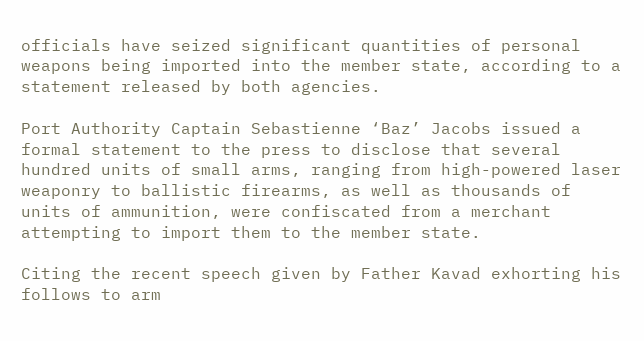officials have seized significant quantities of personal weapons being imported into the member state, according to a statement released by both agencies.

Port Authority Captain Sebastienne ‘Baz’ Jacobs issued a formal statement to the press to disclose that several hundred units of small arms, ranging from high-powered laser weaponry to ballistic firearms, as well as thousands of units of ammunition, were confiscated from a merchant attempting to import them to the member state.

Citing the recent speech given by Father Kavad exhorting his follows to arm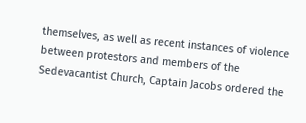themselves, as well as recent instances of violence between protestors and members of the Sedevacantist Church, Captain Jacobs ordered the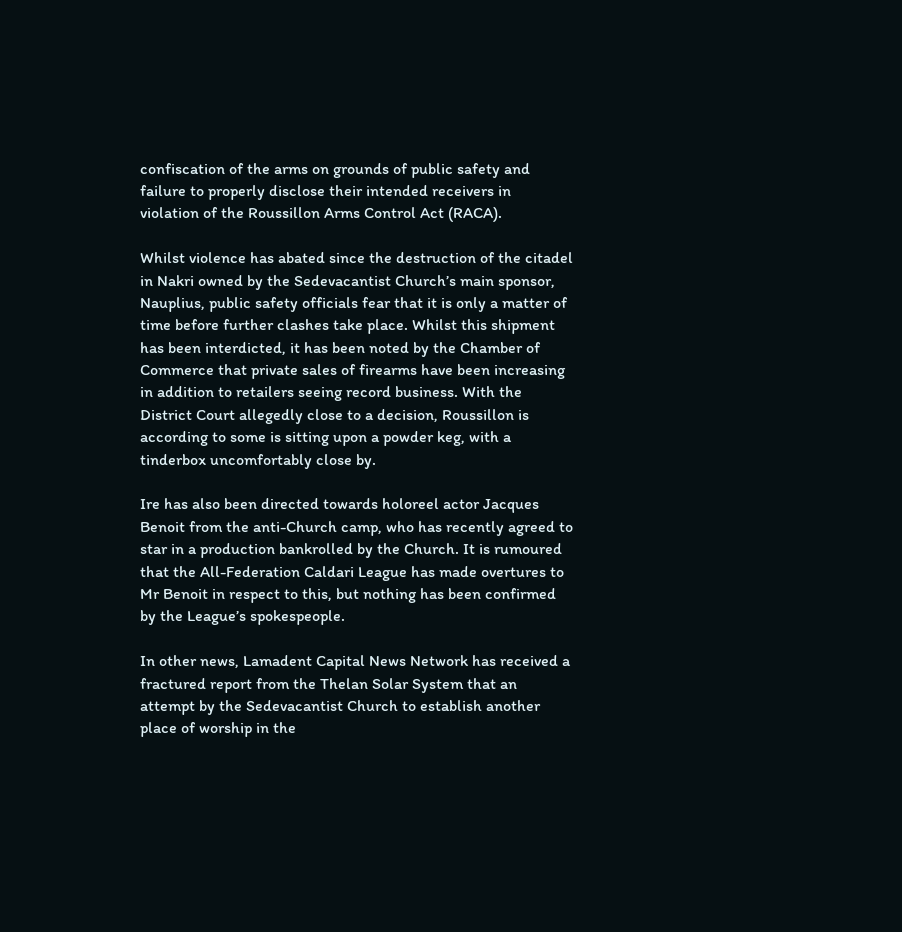confiscation of the arms on grounds of public safety and failure to properly disclose their intended receivers in violation of the Roussillon Arms Control Act (RACA).

Whilst violence has abated since the destruction of the citadel in Nakri owned by the Sedevacantist Church’s main sponsor, Nauplius, public safety officials fear that it is only a matter of time before further clashes take place. Whilst this shipment has been interdicted, it has been noted by the Chamber of Commerce that private sales of firearms have been increasing in addition to retailers seeing record business. With the District Court allegedly close to a decision, Roussillon is according to some is sitting upon a powder keg, with a tinderbox uncomfortably close by.

Ire has also been directed towards holoreel actor Jacques Benoit from the anti-Church camp, who has recently agreed to star in a production bankrolled by the Church. It is rumoured that the All-Federation Caldari League has made overtures to Mr Benoit in respect to this, but nothing has been confirmed by the League’s spokespeople.

In other news, Lamadent Capital News Network has received a fractured report from the Thelan Solar System that an attempt by the Sedevacantist Church to establish another place of worship in the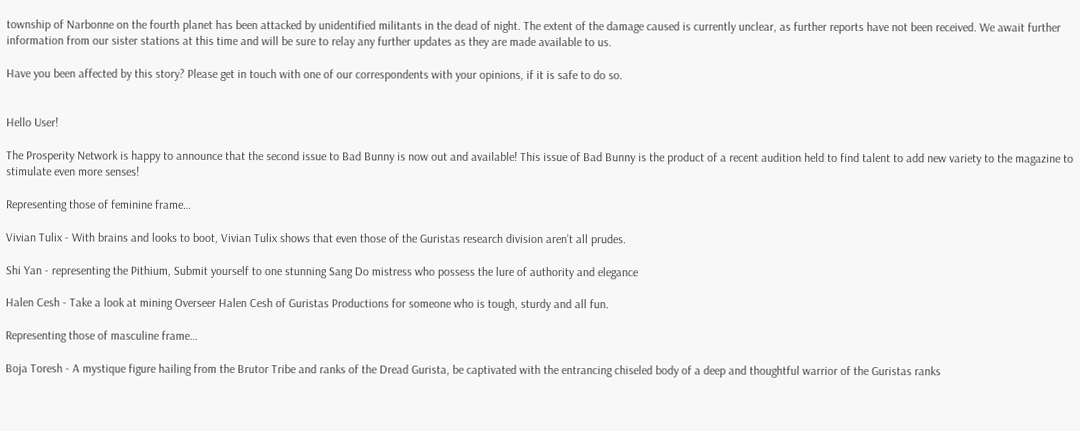township of Narbonne on the fourth planet has been attacked by unidentified militants in the dead of night. The extent of the damage caused is currently unclear, as further reports have not been received. We await further information from our sister stations at this time and will be sure to relay any further updates as they are made available to us.

Have you been affected by this story? Please get in touch with one of our correspondents with your opinions, if it is safe to do so.


Hello User!

The Prosperity Network is happy to announce that the second issue to Bad Bunny is now out and available! This issue of Bad Bunny is the product of a recent audition held to find talent to add new variety to the magazine to stimulate even more senses!

Representing those of feminine frame…

Vivian Tulix - With brains and looks to boot, Vivian Tulix shows that even those of the Guristas research division aren’t all prudes.

Shi Yan - representing the Pithium, Submit yourself to one stunning Sang Do mistress who possess the lure of authority and elegance

Halen Cesh - Take a look at mining Overseer Halen Cesh of Guristas Productions for someone who is tough, sturdy and all fun.

Representing those of masculine frame…

Boja Toresh - A mystique figure hailing from the Brutor Tribe and ranks of the Dread Gurista, be captivated with the entrancing chiseled body of a deep and thoughtful warrior of the Guristas ranks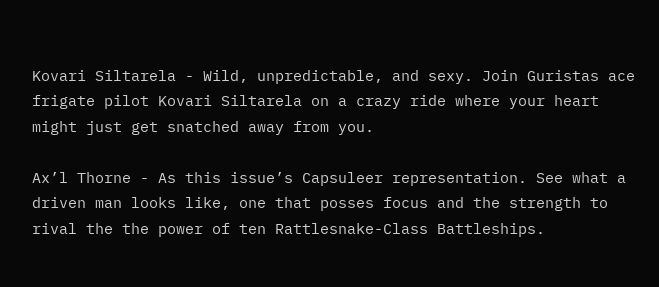Kovari Siltarela - Wild, unpredictable, and sexy. Join Guristas ace frigate pilot Kovari Siltarela on a crazy ride where your heart might just get snatched away from you.

Ax’l Thorne - As this issue’s Capsuleer representation. See what a driven man looks like, one that posses focus and the strength to rival the the power of ten Rattlesnake-Class Battleships.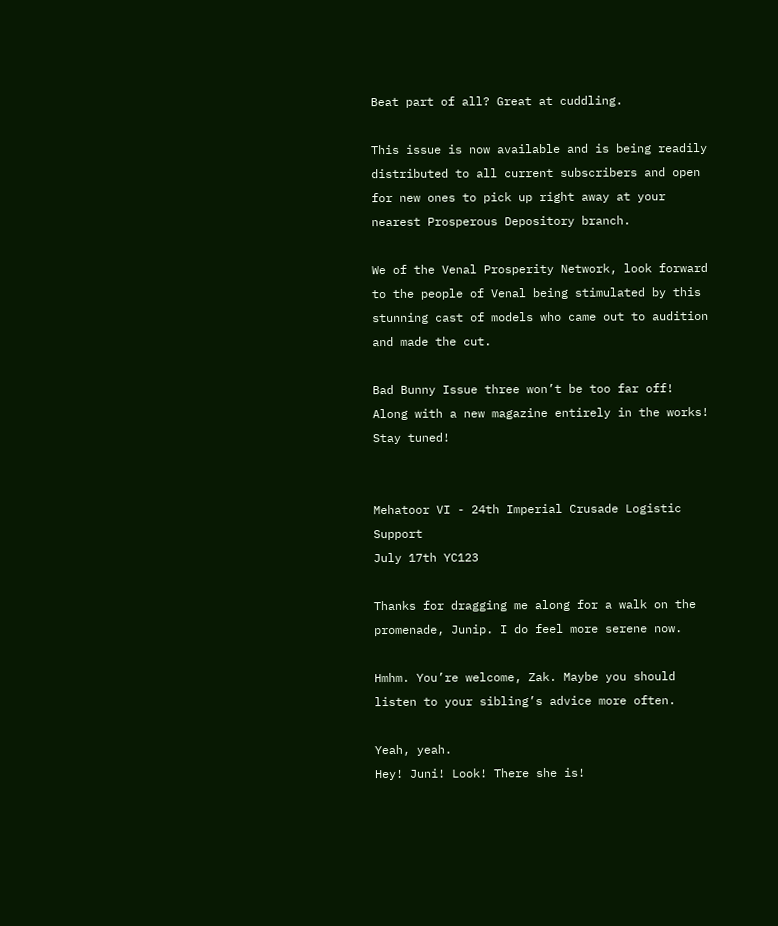Beat part of all? Great at cuddling.

This issue is now available and is being readily distributed to all current subscribers and open for new ones to pick up right away at your nearest Prosperous Depository branch.

We of the Venal Prosperity Network, look forward to the people of Venal being stimulated by this stunning cast of models who came out to audition and made the cut.

Bad Bunny Issue three won’t be too far off! Along with a new magazine entirely in the works! Stay tuned!


Mehatoor VI - 24th Imperial Crusade Logistic Support
July 17th YC123

Thanks for dragging me along for a walk on the promenade, Junip. I do feel more serene now.

Hmhm. You’re welcome, Zak. Maybe you should listen to your sibling’s advice more often.

Yeah, yeah.
Hey! Juni! Look! There she is!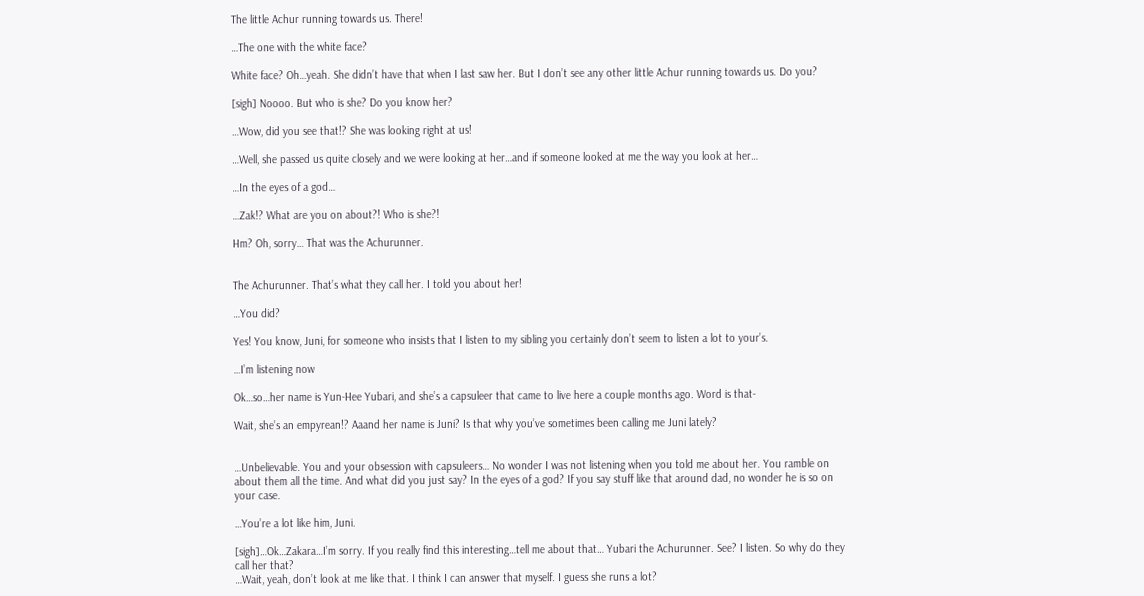The little Achur running towards us. There!

…The one with the white face?

White face? Oh…yeah. She didn’t have that when I last saw her. But I don’t see any other little Achur running towards us. Do you?

[sigh] Noooo. But who is she? Do you know her?

…Wow, did you see that!? She was looking right at us!

…Well, she passed us quite closely and we were looking at her…and if someone looked at me the way you look at her…

…In the eyes of a god…

…Zak!? What are you on about?! Who is she?!

Hm? Oh, sorry… That was the Achurunner.


The Achurunner. That’s what they call her. I told you about her!

…You did?

Yes! You know, Juni, for someone who insists that I listen to my sibling you certainly don’t seem to listen a lot to your’s.

…I’m listening now

Ok…so…her name is Yun-Hee Yubari, and she’s a capsuleer that came to live here a couple months ago. Word is that-

Wait, she’s an empyrean!? Aaand her name is Juni? Is that why you’ve sometimes been calling me Juni lately?


…Unbelievable. You and your obsession with capsuleers… No wonder I was not listening when you told me about her. You ramble on about them all the time. And what did you just say? In the eyes of a god? If you say stuff like that around dad, no wonder he is so on your case.

…You’re a lot like him, Juni.

[sigh]…Ok…Zakara…I’m sorry. If you really find this interesting…tell me about that… Yubari the Achurunner. See? I listen. So why do they call her that?
…Wait, yeah, don’t look at me like that. I think I can answer that myself. I guess she runs a lot?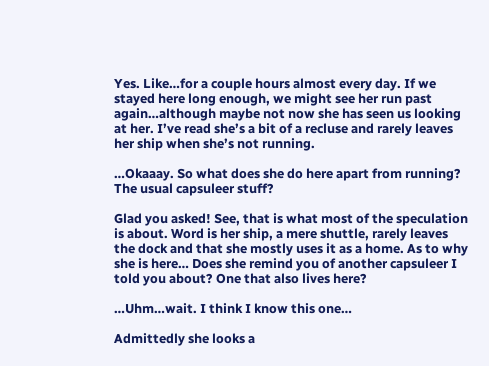Yes. Like…for a couple hours almost every day. If we stayed here long enough, we might see her run past again…although maybe not now she has seen us looking at her. I’ve read she’s a bit of a recluse and rarely leaves her ship when she’s not running.

…Okaaay. So what does she do here apart from running? The usual capsuleer stuff?

Glad you asked! See, that is what most of the speculation is about. Word is her ship, a mere shuttle, rarely leaves the dock and that she mostly uses it as a home. As to why she is here… Does she remind you of another capsuleer I told you about? One that also lives here?

…Uhm…wait. I think I know this one…

Admittedly she looks a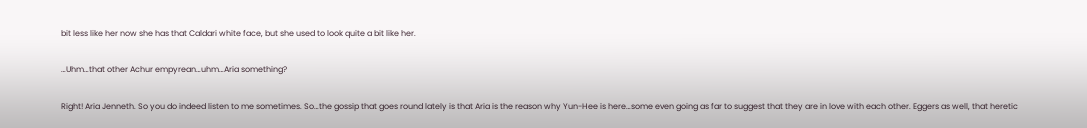bit less like her now she has that Caldari white face, but she used to look quite a bit like her.

…Uhm…that other Achur empyrean…uhm…Aria something?

Right! Aria Jenneth. So you do indeed listen to me sometimes. So…the gossip that goes round lately is that Aria is the reason why Yun-Hee is here…some even going as far to suggest that they are in love with each other. Eggers as well, that heretic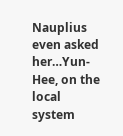Nauplius even asked her…Yun-Hee, on the local system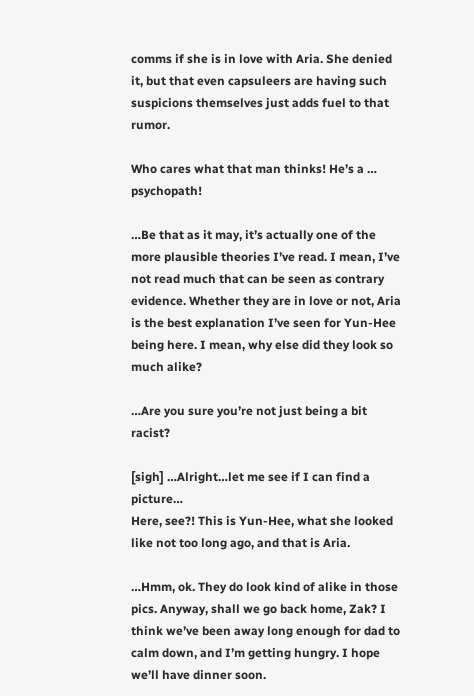comms if she is in love with Aria. She denied it, but that even capsuleers are having such suspicions themselves just adds fuel to that rumor.

Who cares what that man thinks! He’s a … psychopath!

…Be that as it may, it’s actually one of the more plausible theories I’ve read. I mean, I’ve not read much that can be seen as contrary evidence. Whether they are in love or not, Aria is the best explanation I’ve seen for Yun-Hee being here. I mean, why else did they look so much alike?

…Are you sure you’re not just being a bit racist?

[sigh] …Alright…let me see if I can find a picture…
Here, see?! This is Yun-Hee, what she looked like not too long ago, and that is Aria.

…Hmm, ok. They do look kind of alike in those pics. Anyway, shall we go back home, Zak? I think we’ve been away long enough for dad to calm down, and I’m getting hungry. I hope we’ll have dinner soon.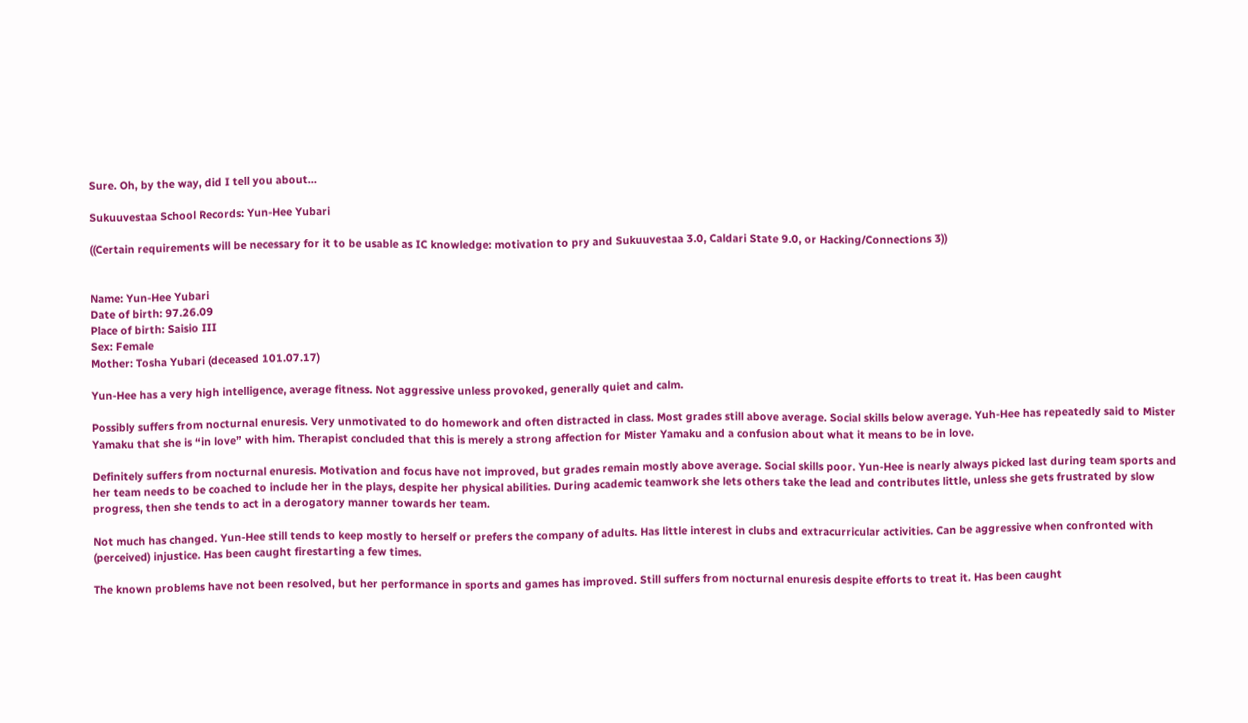Sure. Oh, by the way, did I tell you about…

Sukuuvestaa School Records: Yun-Hee Yubari

((Certain requirements will be necessary for it to be usable as IC knowledge: motivation to pry and Sukuuvestaa 3.0, Caldari State 9.0, or Hacking/Connections 3))


Name: Yun-Hee Yubari
Date of birth: 97.26.09
Place of birth: Saisio III
Sex: Female
Mother: Tosha Yubari (deceased 101.07.17)

Yun-Hee has a very high intelligence, average fitness. Not aggressive unless provoked, generally quiet and calm.

Possibly suffers from nocturnal enuresis. Very unmotivated to do homework and often distracted in class. Most grades still above average. Social skills below average. Yuh-Hee has repeatedly said to Mister Yamaku that she is “in love” with him. Therapist concluded that this is merely a strong affection for Mister Yamaku and a confusion about what it means to be in love.

Definitely suffers from nocturnal enuresis. Motivation and focus have not improved, but grades remain mostly above average. Social skills poor. Yun-Hee is nearly always picked last during team sports and her team needs to be coached to include her in the plays, despite her physical abilities. During academic teamwork she lets others take the lead and contributes little, unless she gets frustrated by slow progress, then she tends to act in a derogatory manner towards her team.

Not much has changed. Yun-Hee still tends to keep mostly to herself or prefers the company of adults. Has little interest in clubs and extracurricular activities. Can be aggressive when confronted with (perceived) injustice. Has been caught firestarting a few times.

The known problems have not been resolved, but her performance in sports and games has improved. Still suffers from nocturnal enuresis despite efforts to treat it. Has been caught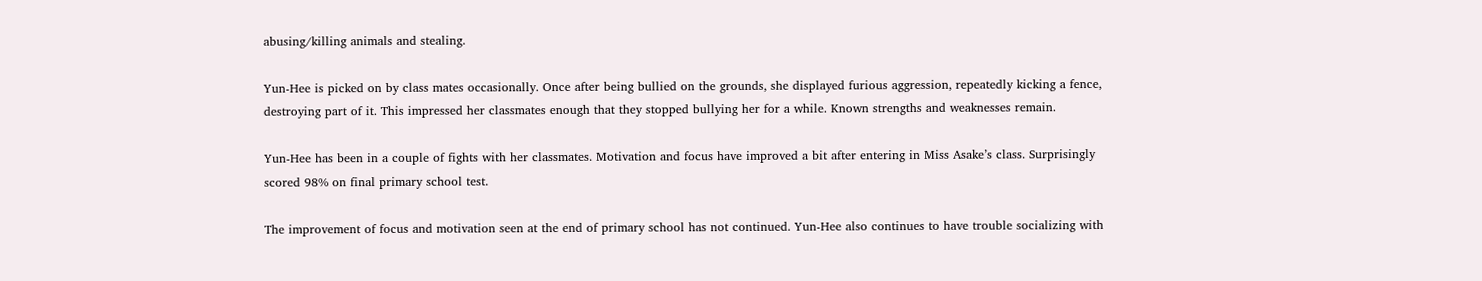abusing/killing animals and stealing.

Yun-Hee is picked on by class mates occasionally. Once after being bullied on the grounds, she displayed furious aggression, repeatedly kicking a fence, destroying part of it. This impressed her classmates enough that they stopped bullying her for a while. Known strengths and weaknesses remain.

Yun-Hee has been in a couple of fights with her classmates. Motivation and focus have improved a bit after entering in Miss Asake’s class. Surprisingly scored 98% on final primary school test.

The improvement of focus and motivation seen at the end of primary school has not continued. Yun-Hee also continues to have trouble socializing with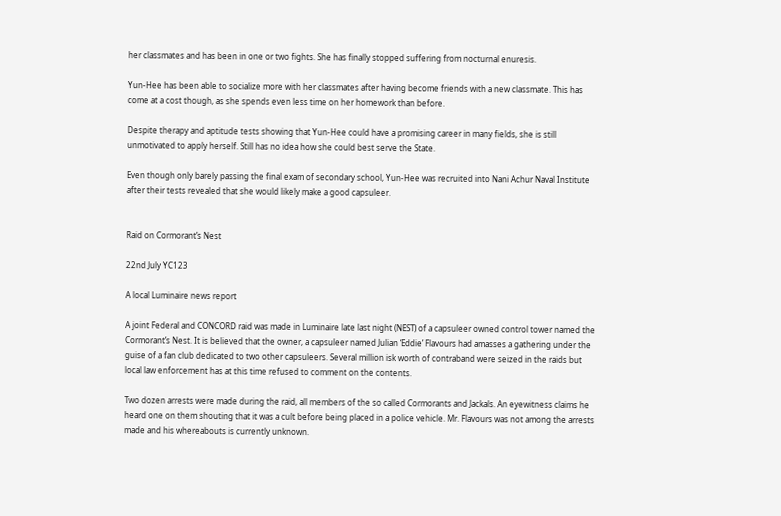her classmates and has been in one or two fights. She has finally stopped suffering from nocturnal enuresis.

Yun-Hee has been able to socialize more with her classmates after having become friends with a new classmate. This has come at a cost though, as she spends even less time on her homework than before.

Despite therapy and aptitude tests showing that Yun-Hee could have a promising career in many fields, she is still unmotivated to apply herself. Still has no idea how she could best serve the State.

Even though only barely passing the final exam of secondary school, Yun-Hee was recruited into Nani Achur Naval Institute after their tests revealed that she would likely make a good capsuleer.


Raid on Cormorant’s Nest

22nd July YC123

A local Luminaire news report

A joint Federal and CONCORD raid was made in Luminaire late last night (NEST) of a capsuleer owned control tower named the Cormorant’s Nest. It is believed that the owner, a capsuleer named Julian ‘Eddie’ Flavours had amasses a gathering under the guise of a fan club dedicated to two other capsuleers. Several million isk worth of contraband were seized in the raids but local law enforcement has at this time refused to comment on the contents.

Two dozen arrests were made during the raid, all members of the so called Cormorants and Jackals. An eyewitness claims he heard one on them shouting that it was a cult before being placed in a police vehicle. Mr. Flavours was not among the arrests made and his whereabouts is currently unknown.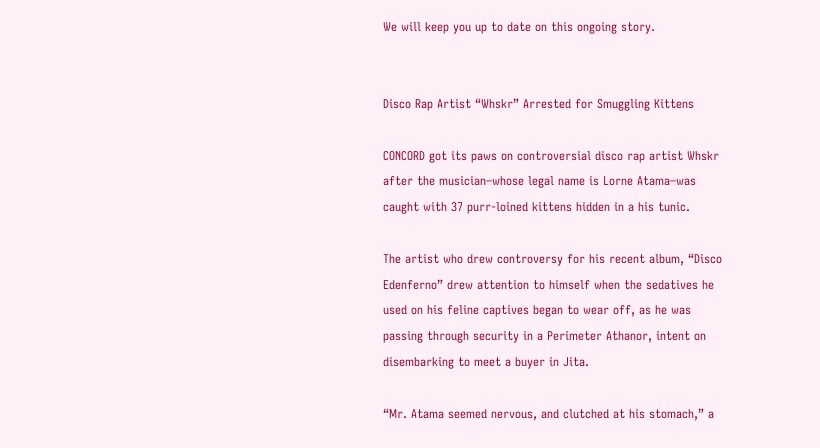We will keep you up to date on this ongoing story.


Disco Rap Artist “Whskr” Arrested for Smuggling Kittens

CONCORD got its paws on controversial disco rap artist Whskr after the musician–whose legal name is Lorne Atama–was caught with 37 purr-loined kittens hidden in a his tunic.

The artist who drew controversy for his recent album, “Disco Edenferno” drew attention to himself when the sedatives he used on his feline captives began to wear off, as he was passing through security in a Perimeter Athanor, intent on disembarking to meet a buyer in Jita.

“Mr. Atama seemed nervous, and clutched at his stomach,” a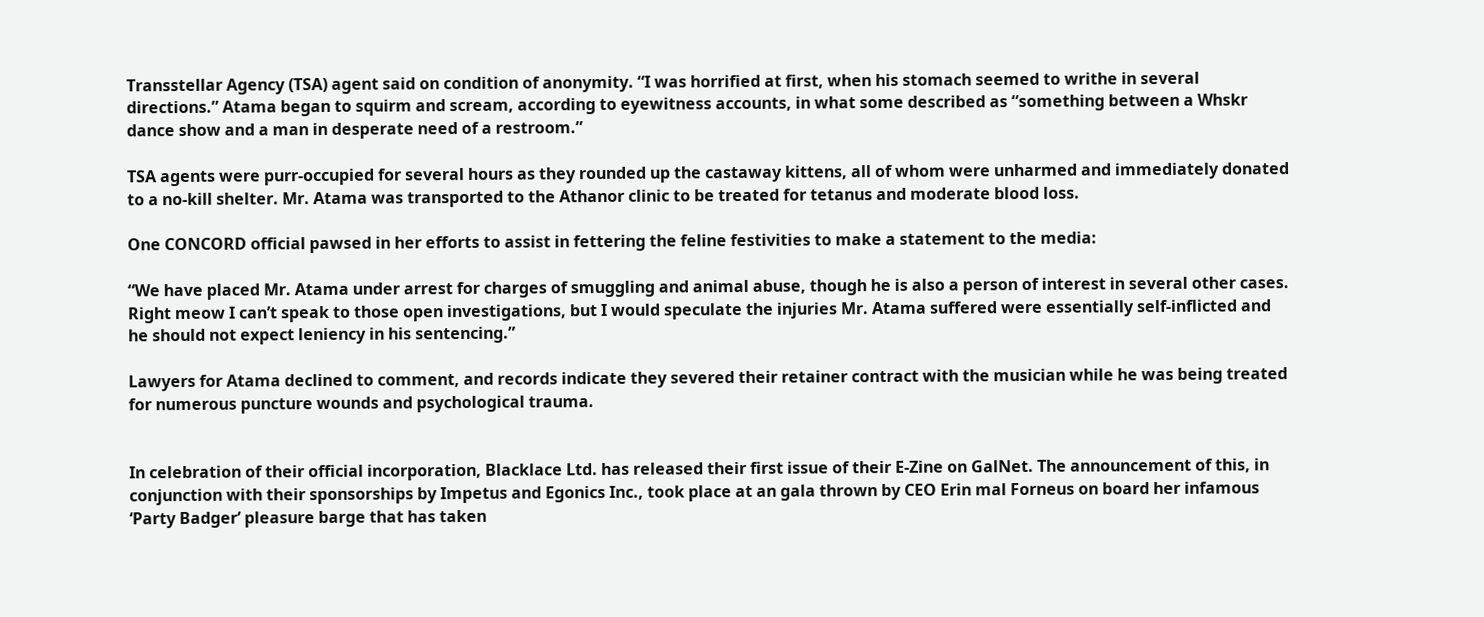Transstellar Agency (TSA) agent said on condition of anonymity. “I was horrified at first, when his stomach seemed to writhe in several directions.” Atama began to squirm and scream, according to eyewitness accounts, in what some described as “something between a Whskr dance show and a man in desperate need of a restroom.”

TSA agents were purr-occupied for several hours as they rounded up the castaway kittens, all of whom were unharmed and immediately donated to a no-kill shelter. Mr. Atama was transported to the Athanor clinic to be treated for tetanus and moderate blood loss.

One CONCORD official pawsed in her efforts to assist in fettering the feline festivities to make a statement to the media:

“We have placed Mr. Atama under arrest for charges of smuggling and animal abuse, though he is also a person of interest in several other cases. Right meow I can’t speak to those open investigations, but I would speculate the injuries Mr. Atama suffered were essentially self-inflicted and he should not expect leniency in his sentencing.”

Lawyers for Atama declined to comment, and records indicate they severed their retainer contract with the musician while he was being treated for numerous puncture wounds and psychological trauma.


In celebration of their official incorporation, Blacklace Ltd. has released their first issue of their E-Zine on GalNet. The announcement of this, in conjunction with their sponsorships by Impetus and Egonics Inc., took place at an gala thrown by CEO Erin mal Forneus on board her infamous ‘Party Badger’ pleasure barge that has taken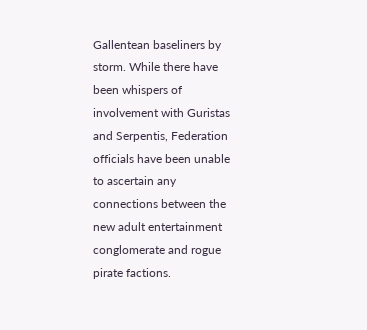Gallentean baseliners by storm. While there have been whispers of involvement with Guristas and Serpentis, Federation officials have been unable to ascertain any connections between the new adult entertainment conglomerate and rogue pirate factions.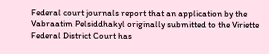Federal court journals report that an application by the Vabraatim Pelsiddhakyl originally submitted to the Viriette Federal District Court has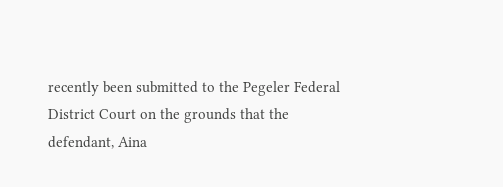recently been submitted to the Pegeler Federal District Court on the grounds that the defendant, Aina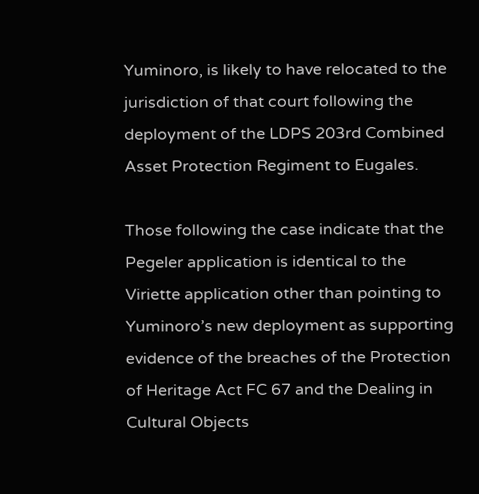Yuminoro, is likely to have relocated to the jurisdiction of that court following the deployment of the LDPS 203rd Combined Asset Protection Regiment to Eugales.

Those following the case indicate that the Pegeler application is identical to the Viriette application other than pointing to Yuminoro’s new deployment as supporting evidence of the breaches of the Protection of Heritage Act FC 67 and the Dealing in Cultural Objects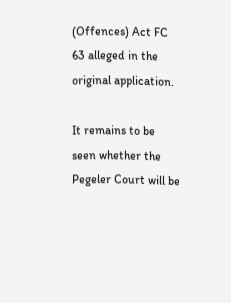(Offences) Act FC 63 alleged in the original application.

It remains to be seen whether the Pegeler Court will be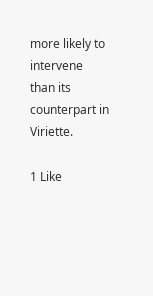more likely to intervene than its counterpart in Viriette.

1 Like